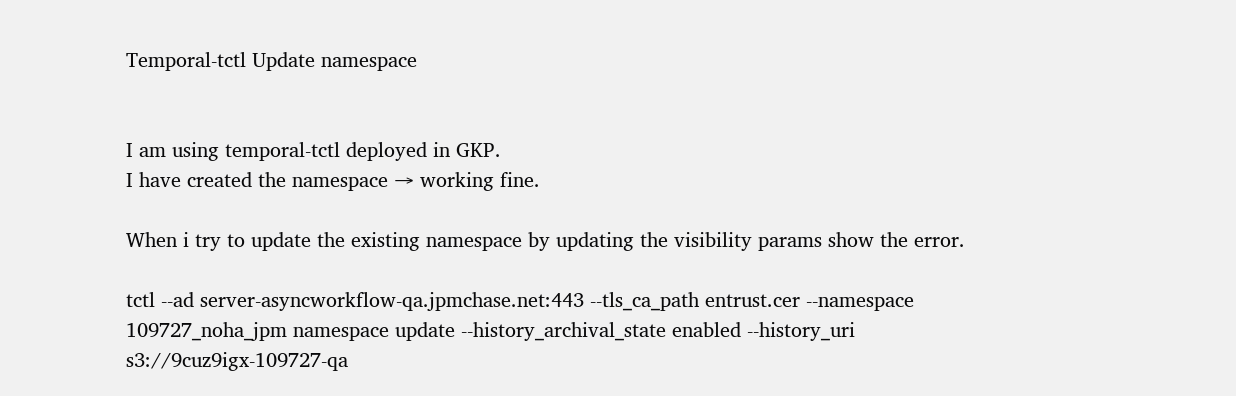Temporal-tctl Update namespace


I am using temporal-tctl deployed in GKP.
I have created the namespace → working fine.

When i try to update the existing namespace by updating the visibility params show the error.

tctl --ad server-asyncworkflow-qa.jpmchase.net:443 --tls_ca_path entrust.cer --namespace 109727_noha_jpm namespace update --history_archival_state enabled --history_uri s3://9cuz9igx-109727-qa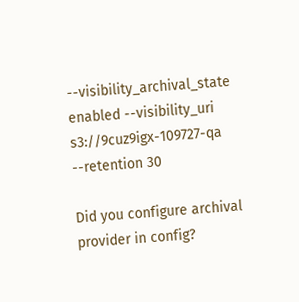--visibility_archival_state enabled --visibility_uri s3://9cuz9igx-109727-qa --retention 30

Did you configure archival provider in config?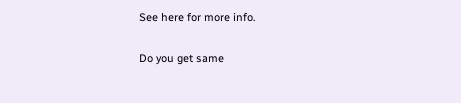See here for more info.

Do you get same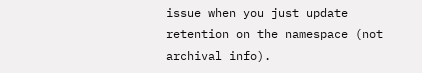issue when you just update retention on the namespace (not archival info).